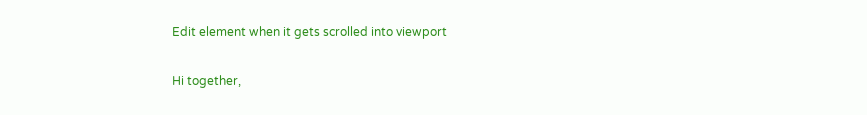Edit element when it gets scrolled into viewport

Hi together,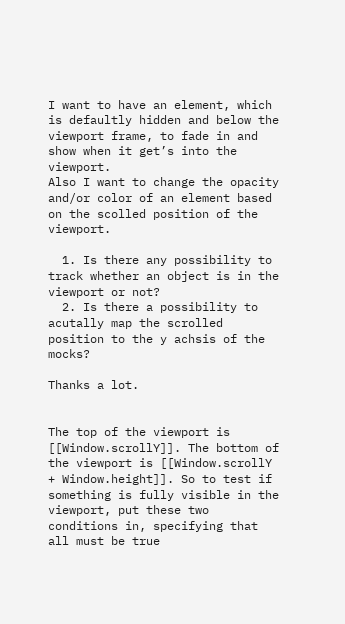I want to have an element, which is defaultly hidden and below the viewport frame, to fade in and show when it get’s into the viewport.
Also I want to change the opacity and/or color of an element based on the scolled position of the viewport.

  1. Is there any possibility to track whether an object is in the viewport or not?
  2. Is there a possibility to acutally map the scrolled position to the y achsis of the mocks?

Thanks a lot.


The top of the viewport is [[Window.scrollY]]. The bottom of the viewport is [[Window.scrollY + Window.height]]. So to test if something is fully visible in the viewport, put these two conditions in, specifying that all must be true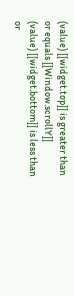(value) [[widget.top]] is greater than or equals [[Window.scrollY]]
(value) [[widget.bottom]] is less than or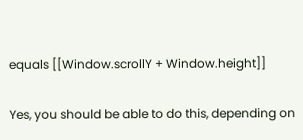equals [[Window.scrollY + Window.height]]

Yes, you should be able to do this, depending on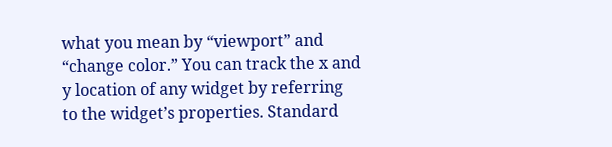what you mean by “viewport” and “change color.” You can track the x and y location of any widget by referring to the widget’s properties. Standard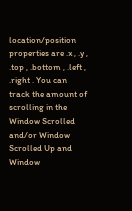location/position properties are .x , .y , .top , .bottom , .left , .right . You can track the amount of scrolling in the Window Scrolled and/or Window Scrolled Up and Window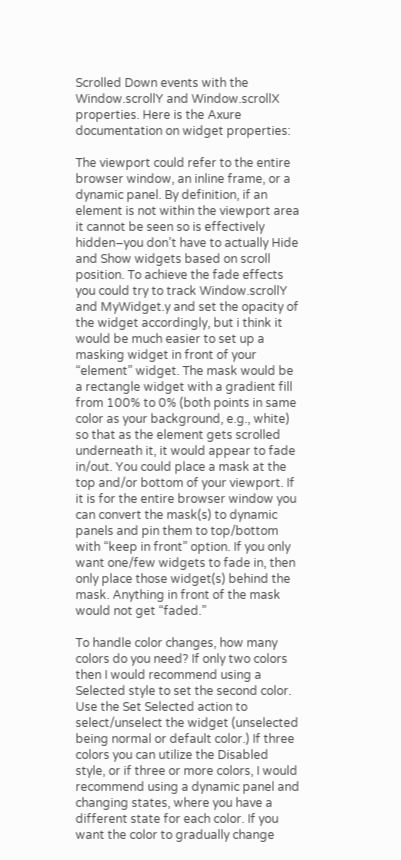Scrolled Down events with the Window.scrollY and Window.scrollX properties. Here is the Axure documentation on widget properties:

The viewport could refer to the entire browser window, an inline frame, or a dynamic panel. By definition, if an element is not within the viewport area it cannot be seen so is effectively hidden–you don’t have to actually Hide and Show widgets based on scroll position. To achieve the fade effects you could try to track Window.scrollY and MyWidget.y and set the opacity of the widget accordingly, but i think it would be much easier to set up a masking widget in front of your “element” widget. The mask would be a rectangle widget with a gradient fill from 100% to 0% (both points in same color as your background, e.g., white) so that as the element gets scrolled underneath it, it would appear to fade in/out. You could place a mask at the top and/or bottom of your viewport. If it is for the entire browser window you can convert the mask(s) to dynamic panels and pin them to top/bottom with “keep in front” option. If you only want one/few widgets to fade in, then only place those widget(s) behind the mask. Anything in front of the mask would not get “faded.”

To handle color changes, how many colors do you need? If only two colors then I would recommend using a Selected style to set the second color. Use the Set Selected action to select/unselect the widget (unselected being normal or default color.) If three colors you can utilize the Disabled style, or if three or more colors, I would recommend using a dynamic panel and changing states, where you have a different state for each color. If you want the color to gradually change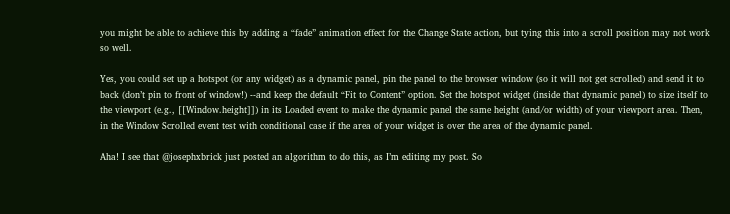you might be able to achieve this by adding a “fade” animation effect for the Change State action, but tying this into a scroll position may not work so well.

Yes, you could set up a hotspot (or any widget) as a dynamic panel, pin the panel to the browser window (so it will not get scrolled) and send it to back (don’t pin to front of window!) --and keep the default “Fit to Content” option. Set the hotspot widget (inside that dynamic panel) to size itself to the viewport (e.g., [[Window.height]]) in its Loaded event to make the dynamic panel the same height (and/or width) of your viewport area. Then, in the Window Scrolled event test with conditional case if the area of your widget is over the area of the dynamic panel.

Aha! I see that @josephxbrick just posted an algorithm to do this, as I’m editing my post. So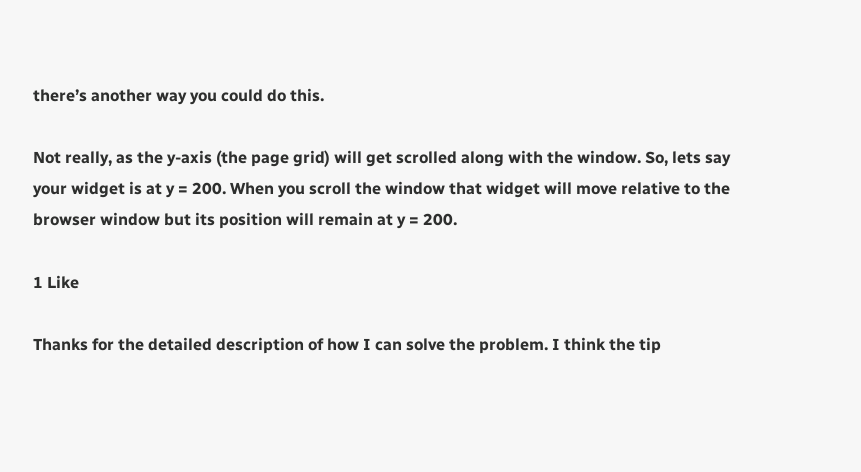there’s another way you could do this.

Not really, as the y-axis (the page grid) will get scrolled along with the window. So, lets say your widget is at y = 200. When you scroll the window that widget will move relative to the browser window but its position will remain at y = 200.

1 Like

Thanks for the detailed description of how I can solve the problem. I think the tip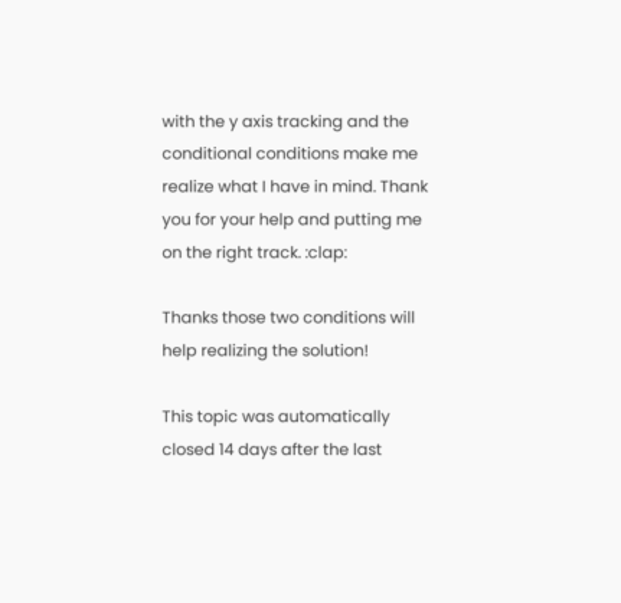with the y axis tracking and the conditional conditions make me realize what I have in mind. Thank you for your help and putting me on the right track. :clap:

Thanks those two conditions will help realizing the solution!

This topic was automatically closed 14 days after the last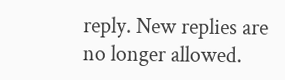reply. New replies are no longer allowed.